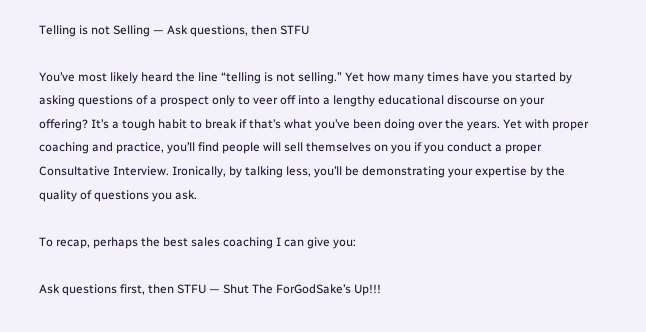Telling is not Selling — Ask questions, then STFU

You’ve most likely heard the line “telling is not selling.” Yet how many times have you started by asking questions of a prospect only to veer off into a lengthy educational discourse on your offering? It’s a tough habit to break if that’s what you’ve been doing over the years. Yet with proper coaching and practice, you’ll find people will sell themselves on you if you conduct a proper Consultative Interview. Ironically, by talking less, you’ll be demonstrating your expertise by the quality of questions you ask.

To recap, perhaps the best sales coaching I can give you:

Ask questions first, then STFU — Shut The ForGodSake’s Up!!!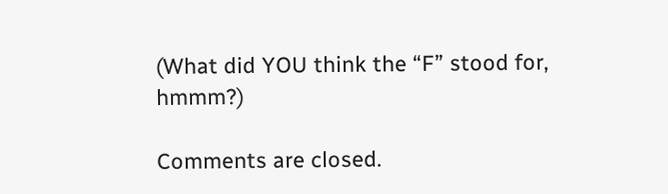(What did YOU think the “F” stood for, hmmm?)

Comments are closed.